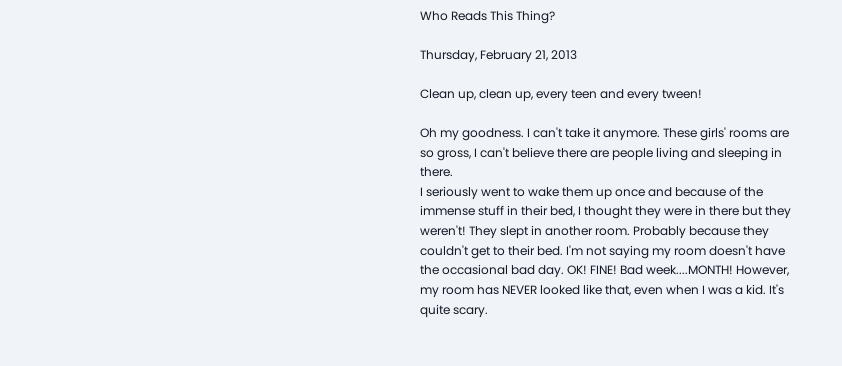Who Reads This Thing?

Thursday, February 21, 2013

Clean up, clean up, every teen and every tween!

Oh my goodness. I can't take it anymore. These girls' rooms are so gross, I can't believe there are people living and sleeping in there.
I seriously went to wake them up once and because of the immense stuff in their bed, I thought they were in there but they weren't! They slept in another room. Probably because they couldn't get to their bed. I'm not saying my room doesn't have the occasional bad day. OK! FINE! Bad week....MONTH! However, my room has NEVER looked like that, even when I was a kid. It's quite scary.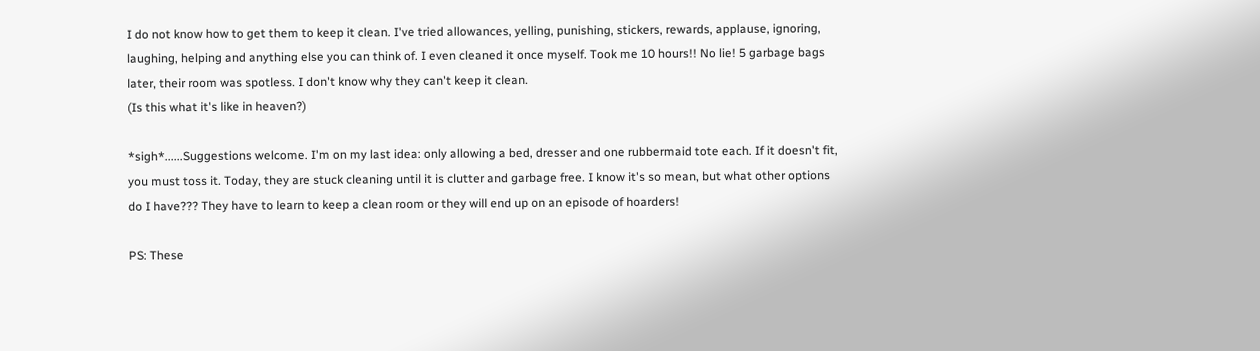I do not know how to get them to keep it clean. I've tried allowances, yelling, punishing, stickers, rewards, applause, ignoring, laughing, helping and anything else you can think of. I even cleaned it once myself. Took me 10 hours!! No lie! 5 garbage bags later, their room was spotless. I don't know why they can't keep it clean.
(Is this what it's like in heaven?)

*sigh*......Suggestions welcome. I'm on my last idea: only allowing a bed, dresser and one rubbermaid tote each. If it doesn't fit, you must toss it. Today, they are stuck cleaning until it is clutter and garbage free. I know it's so mean, but what other options do I have??? They have to learn to keep a clean room or they will end up on an episode of hoarders!

PS: These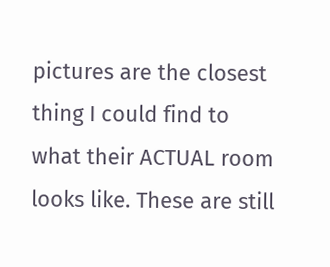pictures are the closest thing I could find to what their ACTUAL room looks like. These are still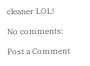cleaner LOL!

No comments:

Post a Comment